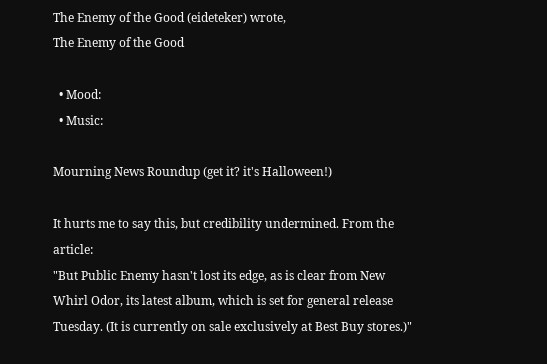The Enemy of the Good (eideteker) wrote,
The Enemy of the Good

  • Mood:
  • Music:

Mourning News Roundup (get it? it's Halloween!)

It hurts me to say this, but credibility undermined. From the article:
"But Public Enemy hasn't lost its edge, as is clear from New Whirl Odor, its latest album, which is set for general release Tuesday. (It is currently on sale exclusively at Best Buy stores.)"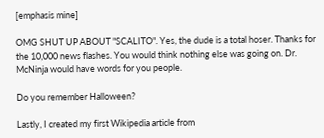[emphasis mine]

OMG SHUT UP ABOUT "SCALITO". Yes, the dude is a total hoser. Thanks for the 10,000 news flashes. You would think nothing else was going on. Dr. McNinja would have words for you people.

Do you remember Halloween?

Lastly, I created my first Wikipedia article from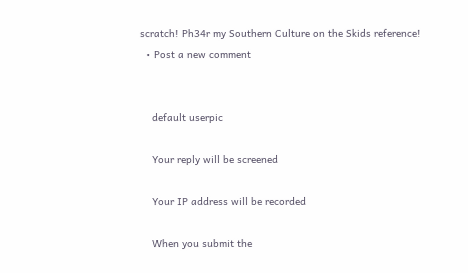scratch! Ph34r my Southern Culture on the Skids reference!
  • Post a new comment


    default userpic

    Your reply will be screened

    Your IP address will be recorded

    When you submit the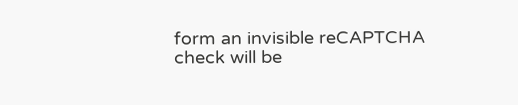form an invisible reCAPTCHA check will be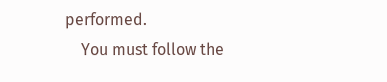performed.
    You must follow the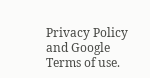Privacy Policy and Google Terms of use.